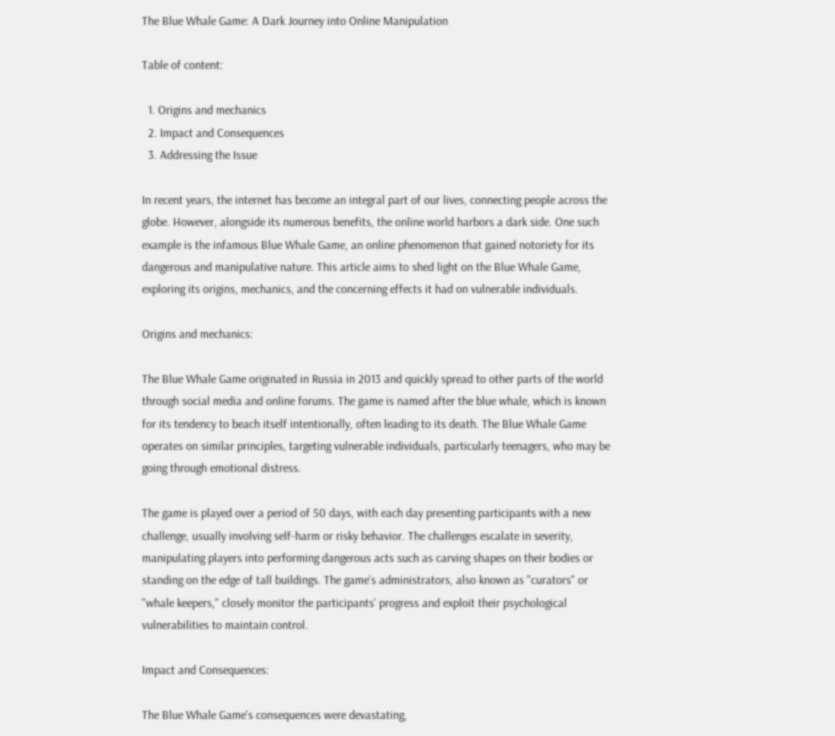The Blue Whale Game: A Dark Journey into Online Manipulation

Table of content:

  1. Origins and mechanics
  2. Impact and Consequences
  3. Addressing the Issue

In recent years, the internet has become an integral part of our lives, connecting people across the globe. However, alongside its numerous benefits, the online world harbors a dark side. One such example is the infamous Blue Whale Game, an online phenomenon that gained notoriety for its dangerous and manipulative nature. This article aims to shed light on the Blue Whale Game, exploring its origins, mechanics, and the concerning effects it had on vulnerable individuals.

Origins and mechanics:

The Blue Whale Game originated in Russia in 2013 and quickly spread to other parts of the world through social media and online forums. The game is named after the blue whale, which is known for its tendency to beach itself intentionally, often leading to its death. The Blue Whale Game operates on similar principles, targeting vulnerable individuals, particularly teenagers, who may be going through emotional distress.

The game is played over a period of 50 days, with each day presenting participants with a new challenge, usually involving self-harm or risky behavior. The challenges escalate in severity, manipulating players into performing dangerous acts such as carving shapes on their bodies or standing on the edge of tall buildings. The game's administrators, also known as "curators" or "whale keepers," closely monitor the participants' progress and exploit their psychological vulnerabilities to maintain control.

Impact and Consequences:

The Blue Whale Game's consequences were devastating,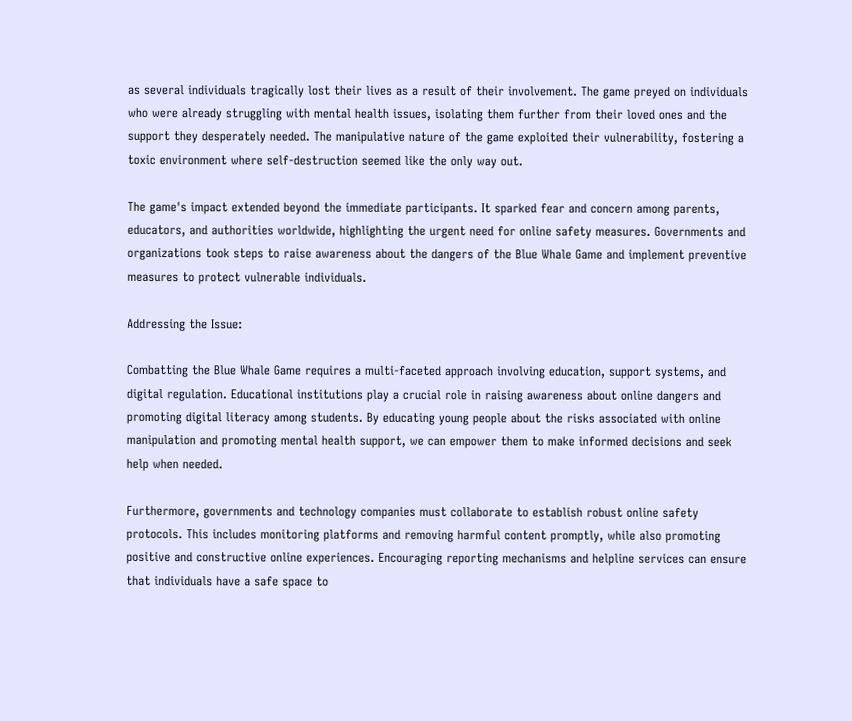as several individuals tragically lost their lives as a result of their involvement. The game preyed on individuals who were already struggling with mental health issues, isolating them further from their loved ones and the support they desperately needed. The manipulative nature of the game exploited their vulnerability, fostering a toxic environment where self-destruction seemed like the only way out.

The game's impact extended beyond the immediate participants. It sparked fear and concern among parents, educators, and authorities worldwide, highlighting the urgent need for online safety measures. Governments and organizations took steps to raise awareness about the dangers of the Blue Whale Game and implement preventive measures to protect vulnerable individuals.

Addressing the Issue:

Combatting the Blue Whale Game requires a multi-faceted approach involving education, support systems, and digital regulation. Educational institutions play a crucial role in raising awareness about online dangers and promoting digital literacy among students. By educating young people about the risks associated with online manipulation and promoting mental health support, we can empower them to make informed decisions and seek help when needed.

Furthermore, governments and technology companies must collaborate to establish robust online safety protocols. This includes monitoring platforms and removing harmful content promptly, while also promoting positive and constructive online experiences. Encouraging reporting mechanisms and helpline services can ensure that individuals have a safe space to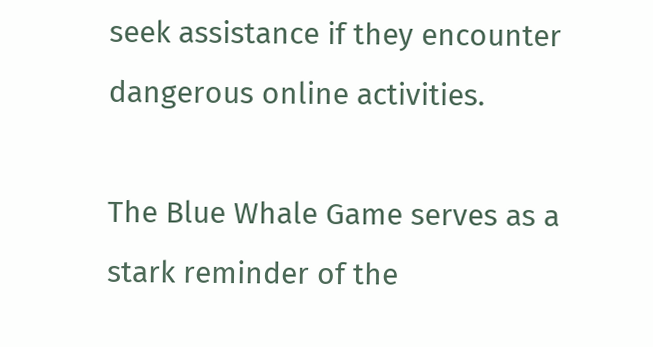seek assistance if they encounter dangerous online activities.

The Blue Whale Game serves as a stark reminder of the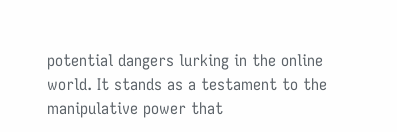potential dangers lurking in the online world. It stands as a testament to the manipulative power that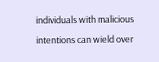individuals with malicious intentions can wield over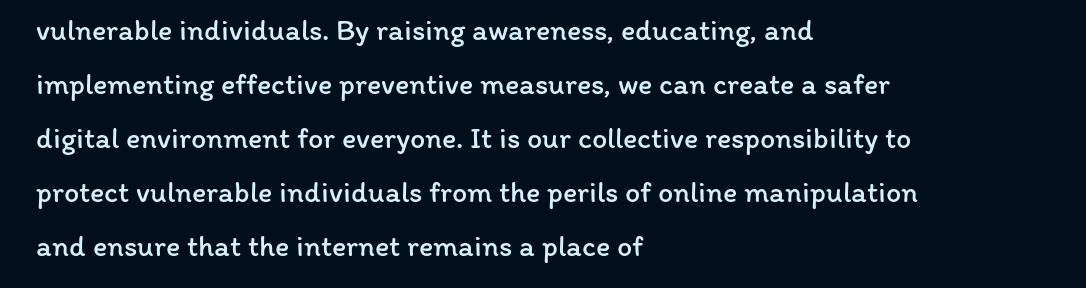vulnerable individuals. By raising awareness, educating, and implementing effective preventive measures, we can create a safer digital environment for everyone. It is our collective responsibility to protect vulnerable individuals from the perils of online manipulation and ensure that the internet remains a place of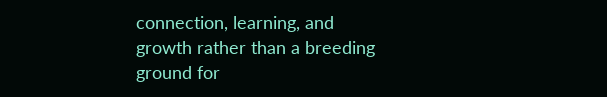connection, learning, and growth rather than a breeding ground for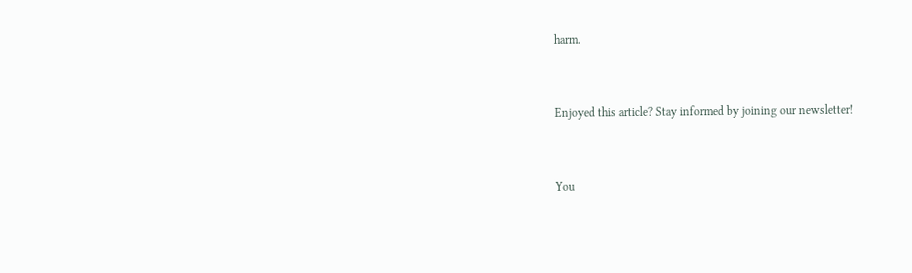harm.


Enjoyed this article? Stay informed by joining our newsletter!


You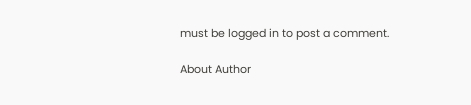must be logged in to post a comment.

About Author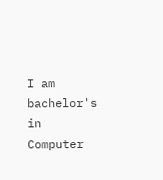I am bachelor's in Computer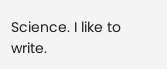Science. I like to write.